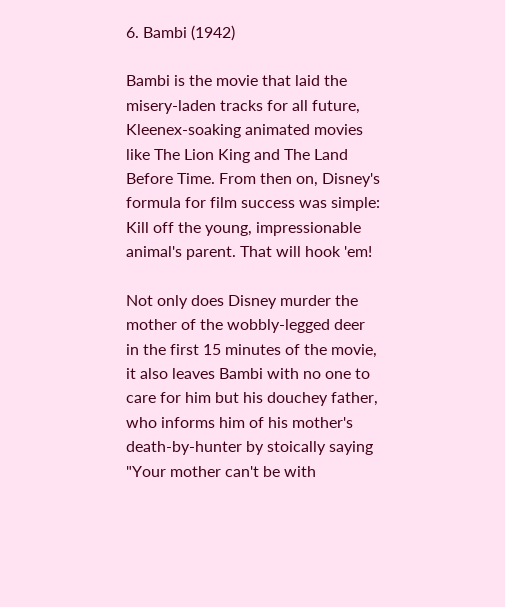6. Bambi (1942)

Bambi is the movie that laid the misery-laden tracks for all future, Kleenex-soaking animated movies like The Lion King and The Land Before Time. From then on, Disney's formula for film success was simple: Kill off the young, impressionable animal's parent. That will hook 'em!

Not only does Disney murder the mother of the wobbly-legged deer in the first 15 minutes of the movie, it also leaves Bambi with no one to care for him but his douchey father, who informs him of his mother's death-by-hunter by stoically saying "Your mother can't be with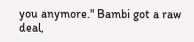you anymore." Bambi got a raw deal,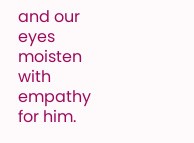and our eyes moisten with empathy for him.